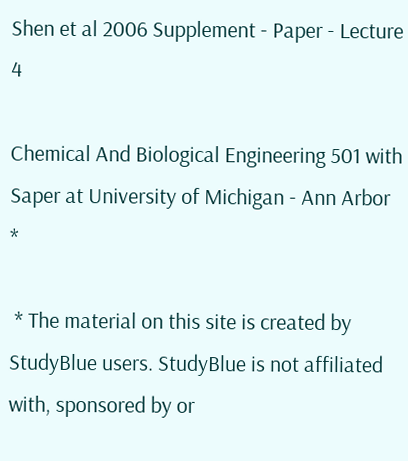Shen et al 2006 Supplement - Paper - Lecture 4

Chemical And Biological Engineering 501 with Saper at University of Michigan - Ann Arbor  *

 * The material on this site is created by StudyBlue users. StudyBlue is not affiliated with, sponsored by or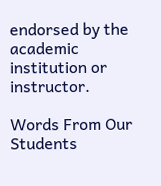endorsed by the academic institution or instructor.

Words From Our Students